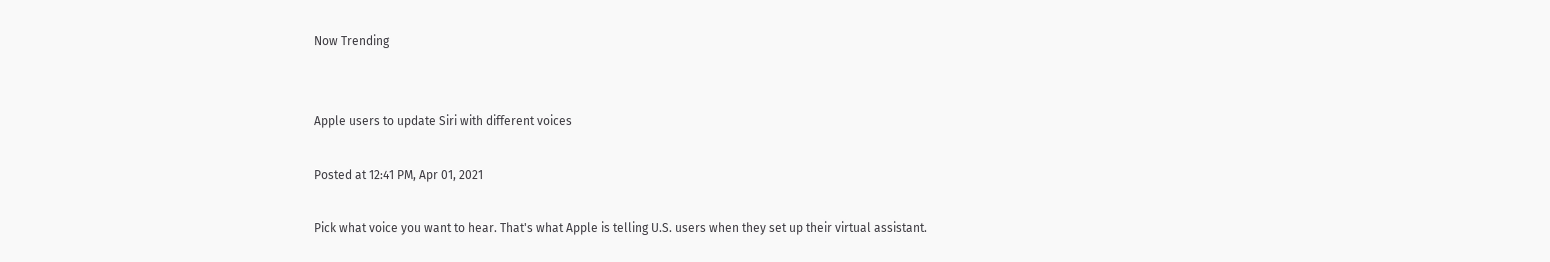Now Trending


Apple users to update Siri with different voices

Posted at 12:41 PM, Apr 01, 2021

Pick what voice you want to hear. That's what Apple is telling U.S. users when they set up their virtual assistant.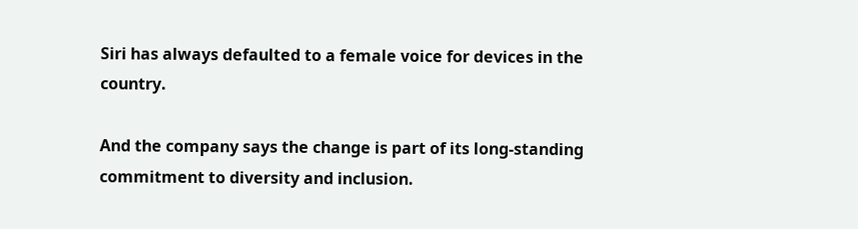Siri has always defaulted to a female voice for devices in the country.

And the company says the change is part of its long-standing commitment to diversity and inclusion.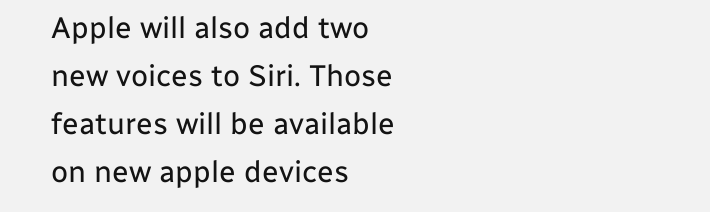Apple will also add two new voices to Siri. Those features will be available on new apple devices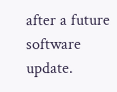after a future software update.